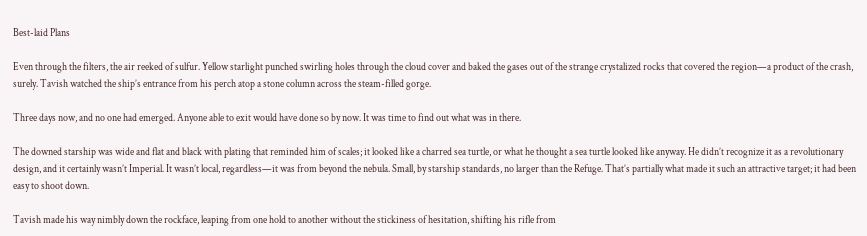Best-laid Plans

Even through the filters, the air reeked of sulfur. Yellow starlight punched swirling holes through the cloud cover and baked the gases out of the strange crystalized rocks that covered the region—a product of the crash, surely. Tavish watched the ship’s entrance from his perch atop a stone column across the steam-filled gorge.

Three days now, and no one had emerged. Anyone able to exit would have done so by now. It was time to find out what was in there.

The downed starship was wide and flat and black with plating that reminded him of scales; it looked like a charred sea turtle, or what he thought a sea turtle looked like anyway. He didn’t recognize it as a revolutionary design, and it certainly wasn’t Imperial. It wasn’t local, regardless—it was from beyond the nebula. Small, by starship standards, no larger than the Refuge. That’s partially what made it such an attractive target; it had been easy to shoot down.

Tavish made his way nimbly down the rockface, leaping from one hold to another without the stickiness of hesitation, shifting his rifle from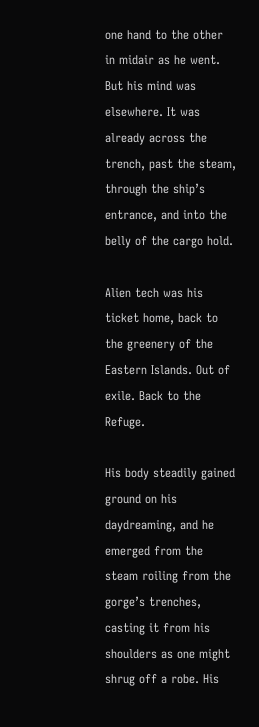one hand to the other in midair as he went. But his mind was elsewhere. It was already across the trench, past the steam, through the ship’s entrance, and into the belly of the cargo hold.

Alien tech was his ticket home, back to the greenery of the Eastern Islands. Out of exile. Back to the Refuge.

His body steadily gained ground on his daydreaming, and he emerged from the steam roiling from the gorge’s trenches, casting it from his shoulders as one might shrug off a robe. His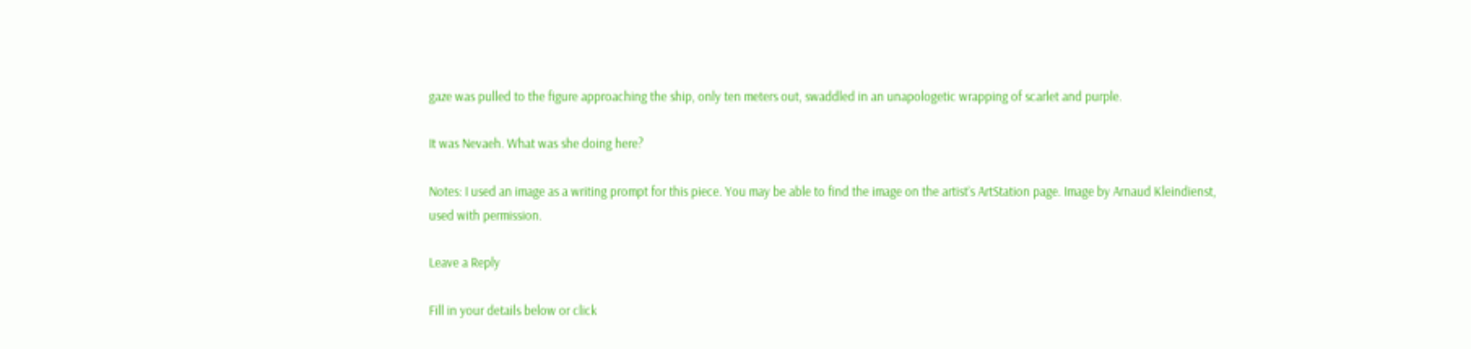gaze was pulled to the figure approaching the ship, only ten meters out, swaddled in an unapologetic wrapping of scarlet and purple.

It was Nevaeh. What was she doing here?

Notes: I used an image as a writing prompt for this piece. You may be able to find the image on the artist’s ArtStation page. Image by Arnaud Kleindienst, used with permission.

Leave a Reply

Fill in your details below or click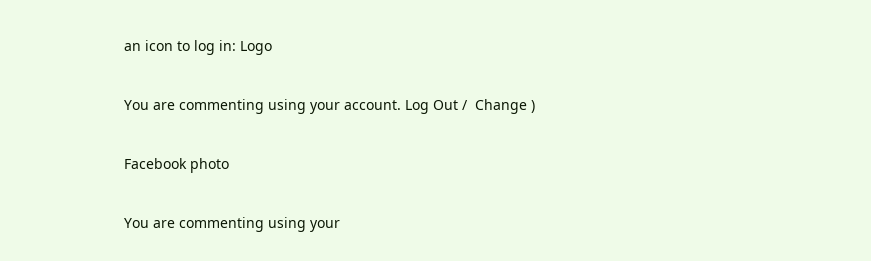an icon to log in: Logo

You are commenting using your account. Log Out /  Change )

Facebook photo

You are commenting using your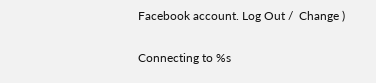Facebook account. Log Out /  Change )

Connecting to %s